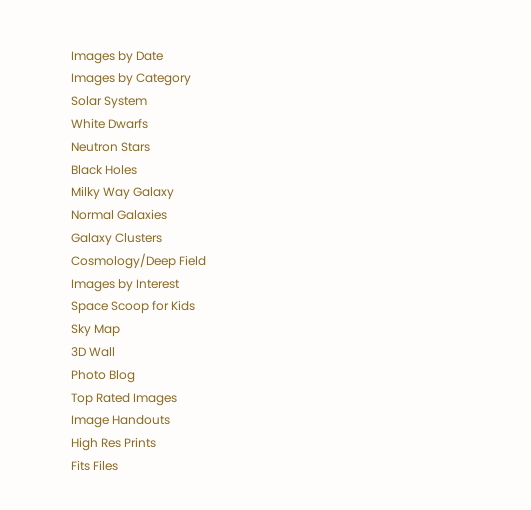Images by Date
Images by Category
Solar System
White Dwarfs
Neutron Stars
Black Holes
Milky Way Galaxy
Normal Galaxies
Galaxy Clusters
Cosmology/Deep Field
Images by Interest
Space Scoop for Kids
Sky Map
3D Wall
Photo Blog
Top Rated Images
Image Handouts
High Res Prints
Fits Files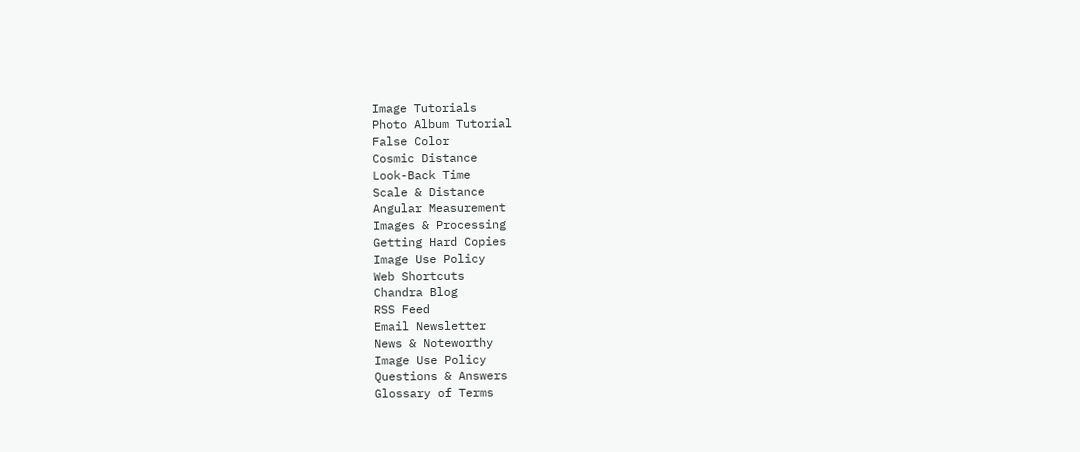Image Tutorials
Photo Album Tutorial
False Color
Cosmic Distance
Look-Back Time
Scale & Distance
Angular Measurement
Images & Processing
Getting Hard Copies
Image Use Policy
Web Shortcuts
Chandra Blog
RSS Feed
Email Newsletter
News & Noteworthy
Image Use Policy
Questions & Answers
Glossary of Terms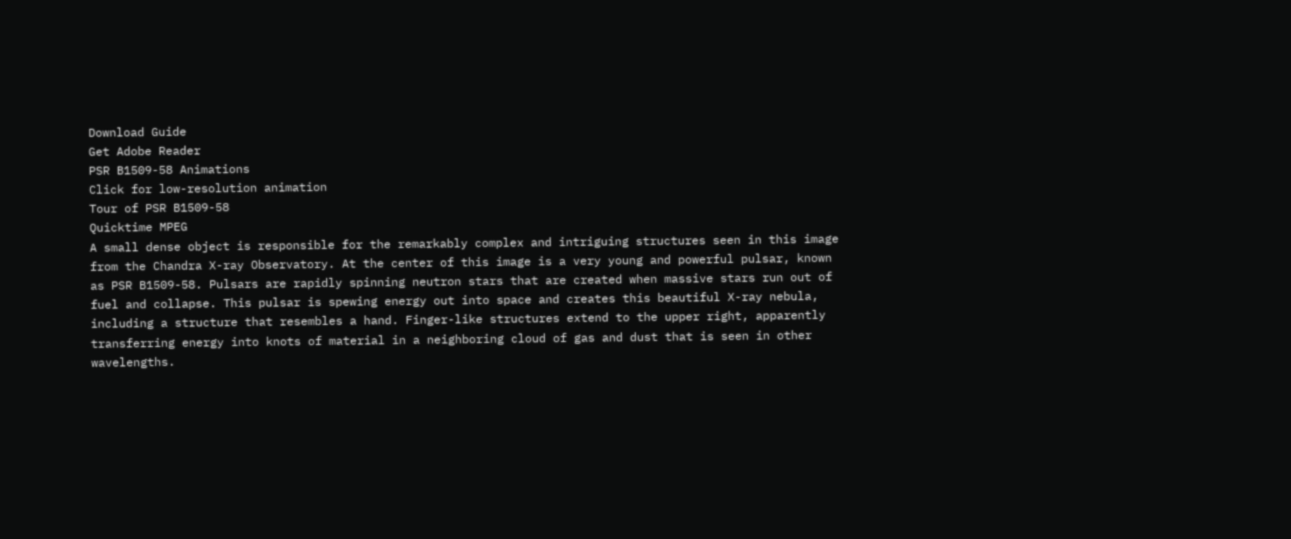Download Guide
Get Adobe Reader
PSR B1509-58 Animations
Click for low-resolution animation
Tour of PSR B1509-58
Quicktime MPEG
A small dense object is responsible for the remarkably complex and intriguing structures seen in this image from the Chandra X-ray Observatory. At the center of this image is a very young and powerful pulsar, known as PSR B1509-58. Pulsars are rapidly spinning neutron stars that are created when massive stars run out of fuel and collapse. This pulsar is spewing energy out into space and creates this beautiful X-ray nebula, including a structure that resembles a hand. Finger-like structures extend to the upper right, apparently transferring energy into knots of material in a neighboring cloud of gas and dust that is seen in other wavelengths.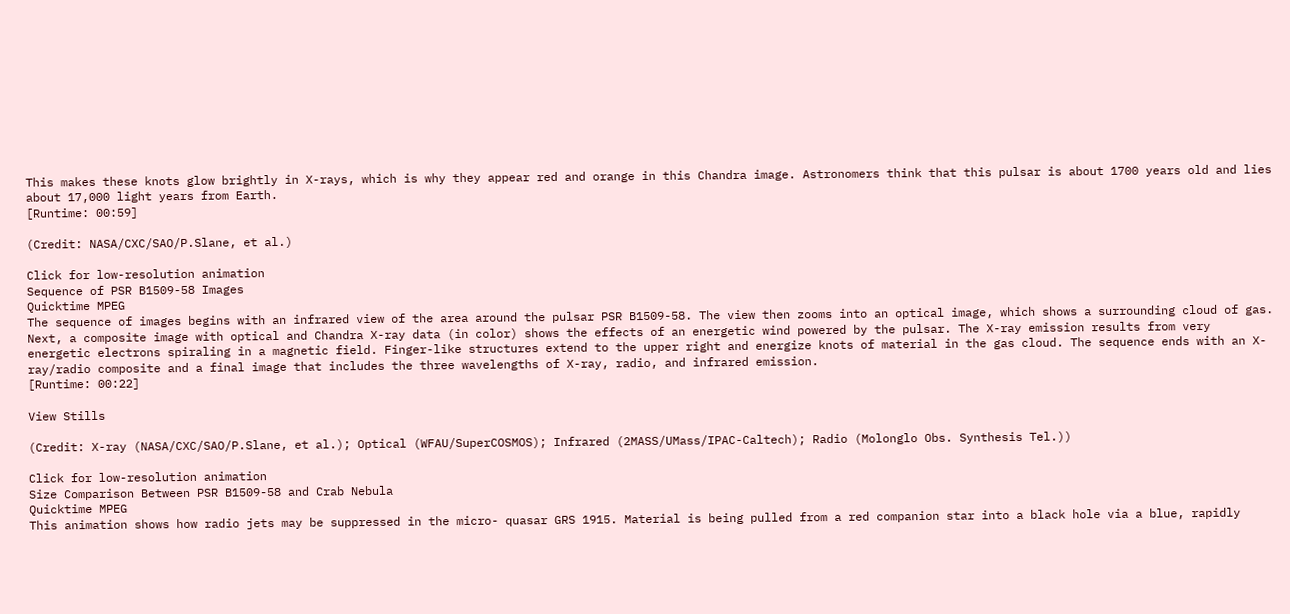This makes these knots glow brightly in X-rays, which is why they appear red and orange in this Chandra image. Astronomers think that this pulsar is about 1700 years old and lies about 17,000 light years from Earth.
[Runtime: 00:59]

(Credit: NASA/CXC/SAO/P.Slane, et al.)

Click for low-resolution animation
Sequence of PSR B1509-58 Images
Quicktime MPEG
The sequence of images begins with an infrared view of the area around the pulsar PSR B1509-58. The view then zooms into an optical image, which shows a surrounding cloud of gas. Next, a composite image with optical and Chandra X-ray data (in color) shows the effects of an energetic wind powered by the pulsar. The X-ray emission results from very energetic electrons spiraling in a magnetic field. Finger-like structures extend to the upper right and energize knots of material in the gas cloud. The sequence ends with an X-ray/radio composite and a final image that includes the three wavelengths of X-ray, radio, and infrared emission.
[Runtime: 00:22]

View Stills

(Credit: X-ray (NASA/CXC/SAO/P.Slane, et al.); Optical (WFAU/SuperCOSMOS); Infrared (2MASS/UMass/IPAC-Caltech); Radio (Molonglo Obs. Synthesis Tel.))

Click for low-resolution animation
Size Comparison Between PSR B1509-58 and Crab Nebula
Quicktime MPEG
This animation shows how radio jets may be suppressed in the micro- quasar GRS 1915. Material is being pulled from a red companion star into a black hole via a blue, rapidly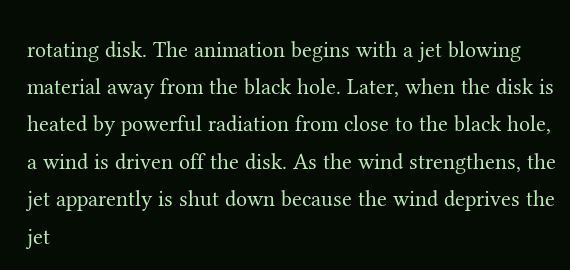rotating disk. The animation begins with a jet blowing material away from the black hole. Later, when the disk is heated by powerful radiation from close to the black hole, a wind is driven off the disk. As the wind strengthens, the jet apparently is shut down because the wind deprives the jet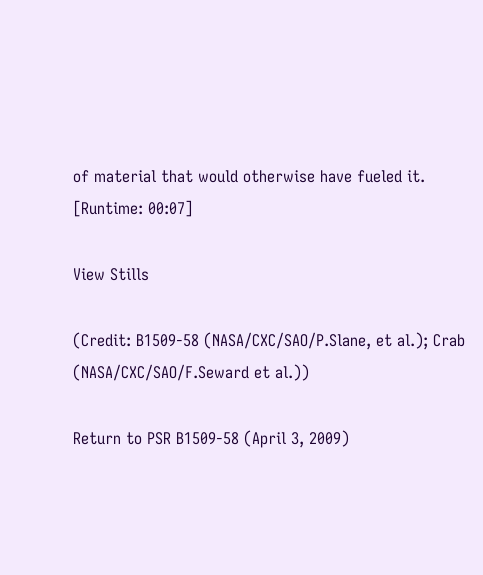of material that would otherwise have fueled it.
[Runtime: 00:07]

View Stills

(Credit: B1509-58 (NASA/CXC/SAO/P.Slane, et al.); Crab (NASA/CXC/SAO/F.Seward et al.))

Return to PSR B1509-58 (April 3, 2009)